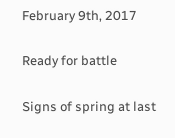February 9th, 2017

Ready for battle

Signs of spring at last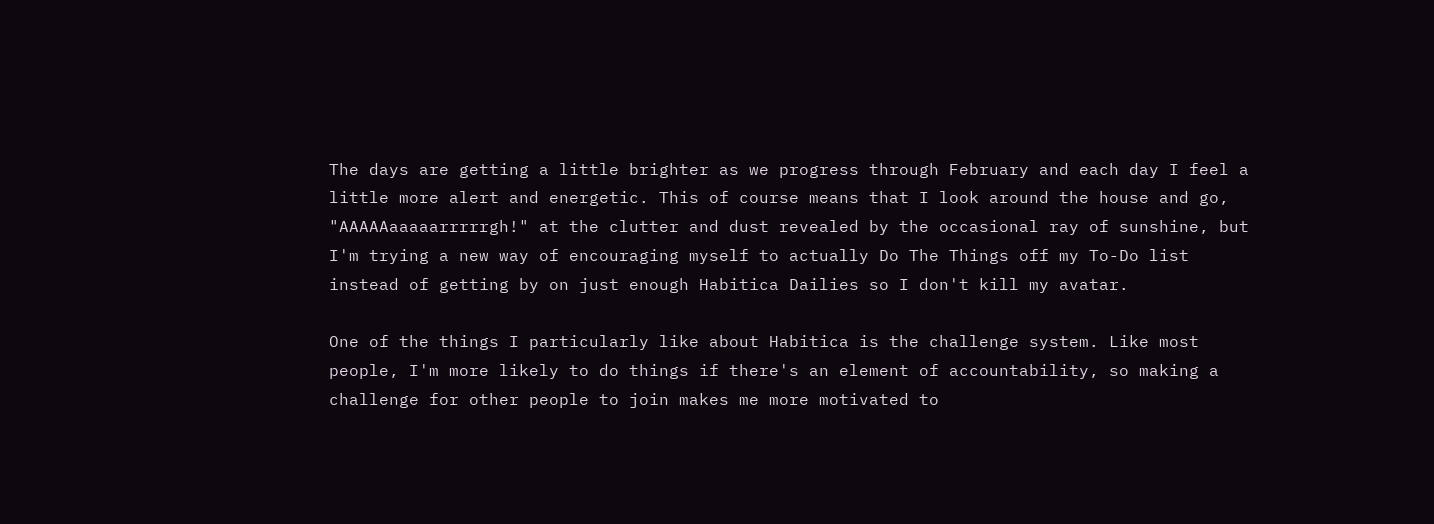The days are getting a little brighter as we progress through February and each day I feel a little more alert and energetic. This of course means that I look around the house and go, "AAAAAaaaaarrrrrgh!" at the clutter and dust revealed by the occasional ray of sunshine, but I'm trying a new way of encouraging myself to actually Do The Things off my To-Do list instead of getting by on just enough Habitica Dailies so I don't kill my avatar.

One of the things I particularly like about Habitica is the challenge system. Like most people, I'm more likely to do things if there's an element of accountability, so making a challenge for other people to join makes me more motivated to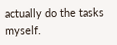actually do the tasks myself.